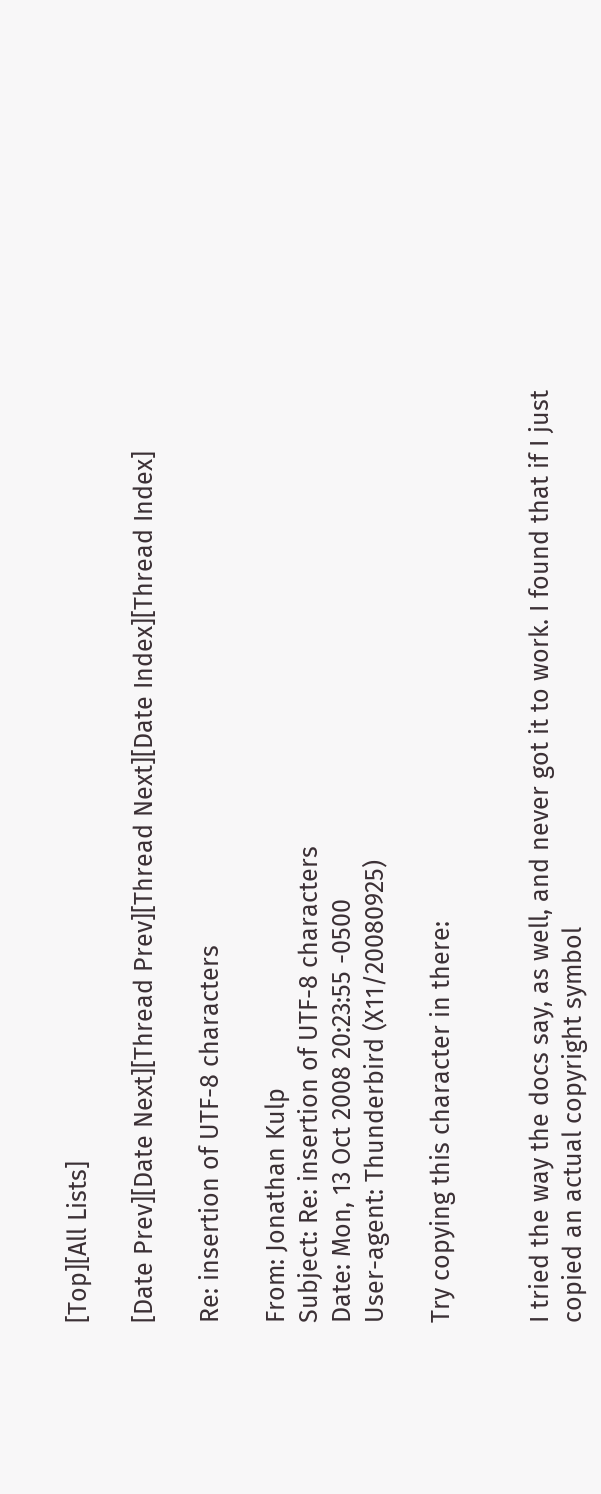[Top][All Lists]

[Date Prev][Date Next][Thread Prev][Thread Next][Date Index][Thread Index]

Re: insertion of UTF-8 characters

From: Jonathan Kulp
Subject: Re: insertion of UTF-8 characters
Date: Mon, 13 Oct 2008 20:23:55 -0500
User-agent: Thunderbird (X11/20080925)

Try copying this character in there:


I tried the way the docs say, as well, and never got it to work. I found that if I just copied an actual copyright symbol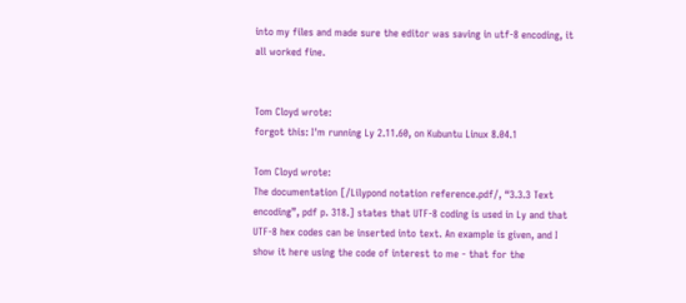into my files and made sure the editor was saving in utf-8 encoding, it all worked fine.


Tom Cloyd wrote:
forgot this: I'm running Ly 2.11.60, on Kubuntu Linux 8.04.1

Tom Cloyd wrote:
The documentation [/Lilypond notation reference.pdf/, “3.3.3 Text encoding”, pdf p. 318.] states that UTF-8 coding is used in Ly and that UTF-8 hex codes can be inserted into text. An example is given, and I show it here using the code of interest to me - that for the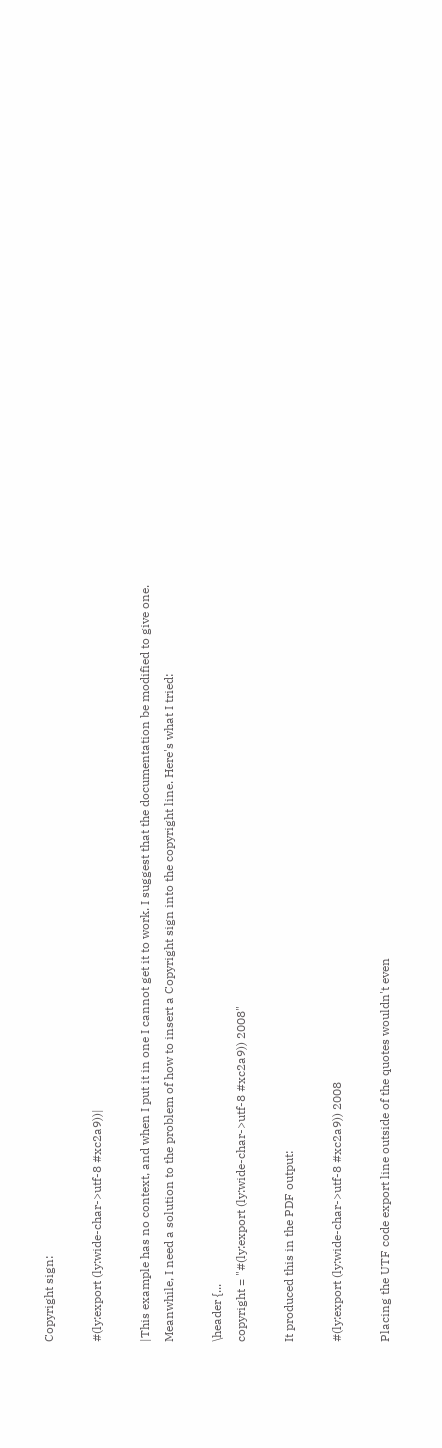Copyright sign:

#(ly:export (ly:wide-char->utf-8 #xc2a9))|

|This example has no context, and when I put it in one I cannot get it to work. I suggest that the documentation be modified to give one. Meanwhile, I need a solution to the problem of how to insert a Copyright sign into the copyright line. Here's what I tried:

\header {...
copyright = "#(ly:export (ly:wide-char->utf-8 #xc2a9)) 2008"

It produced this in the PDF output:

#(ly:export (ly:wide-char->utf-8 #xc2a9)) 2008

Placing the UTF code export line outside of the quotes wouldn't even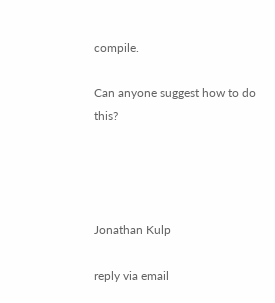compile.

Can anyone suggest how to do this?




Jonathan Kulp

reply via email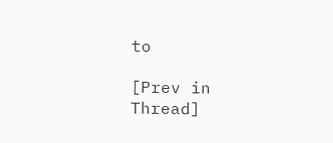to

[Prev in Thread]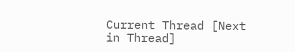Current Thread [Next in Thread]